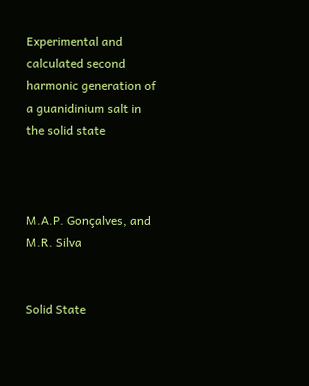Experimental and calculated second harmonic generation of a guanidinium salt in the solid state



M.A.P. Gonçalves, and M.R. Silva


Solid State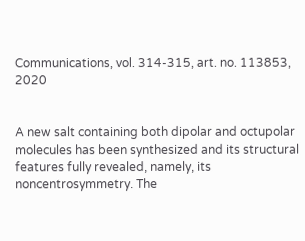Communications, vol. 314-315, art. no. 113853, 2020


A new salt containing both dipolar and octupolar molecules has been synthesized and its structural features fully revealed, namely, its noncentrosymmetry. The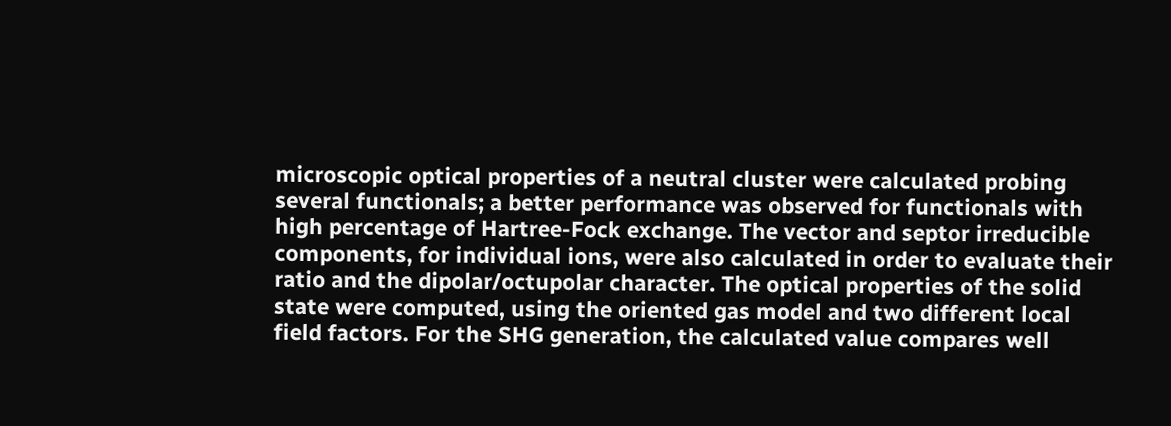microscopic optical properties of a neutral cluster were calculated probing several functionals; a better performance was observed for functionals with high percentage of Hartree-Fock exchange. The vector and septor irreducible components, for individual ions, were also calculated in order to evaluate their ratio and the dipolar/octupolar character. The optical properties of the solid state were computed, using the oriented gas model and two different local field factors. For the SHG generation, the calculated value compares well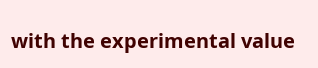with the experimental value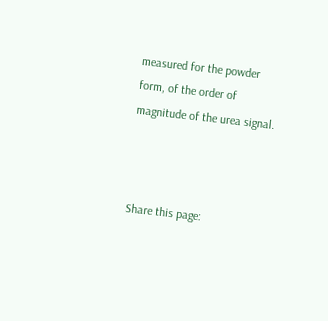measured for the powder form, of the order of magnitude of the urea signal.



Share this page: